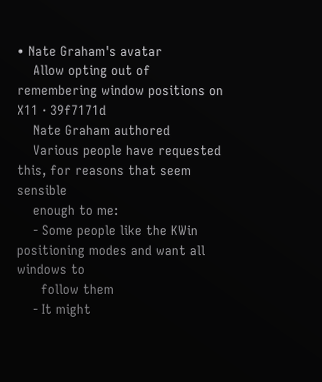• Nate Graham's avatar
    Allow opting out of remembering window positions on X11 · 39f7171d
    Nate Graham authored
    Various people have requested this, for reasons that seem sensible
    enough to me:
    - Some people like the KWin positioning modes and want all windows to
      follow them
    - It might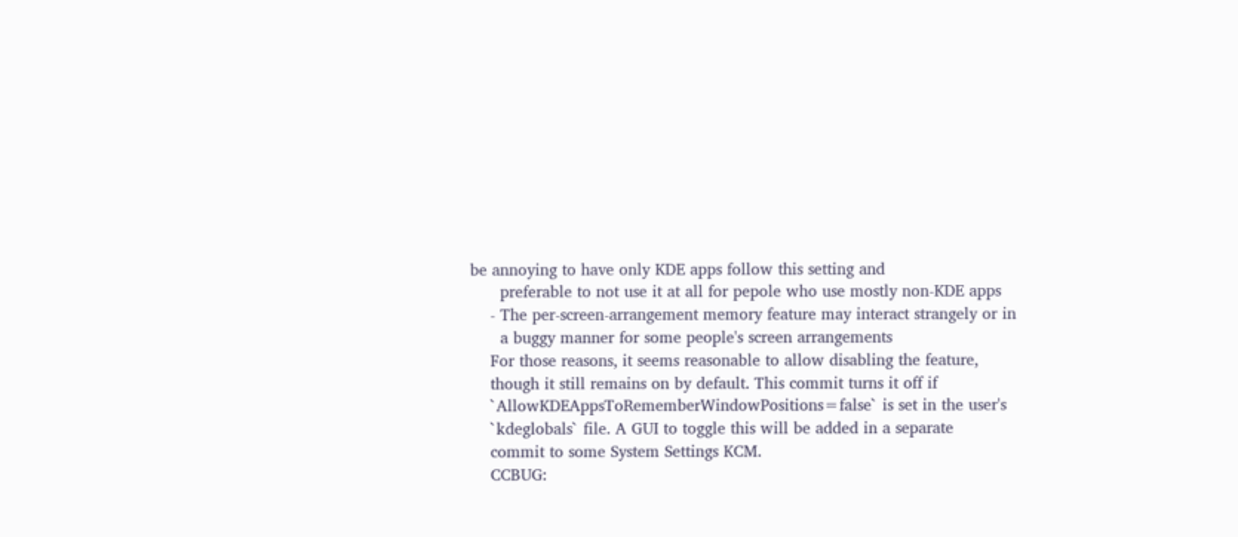be annoying to have only KDE apps follow this setting and
      preferable to not use it at all for pepole who use mostly non-KDE apps
    - The per-screen-arrangement memory feature may interact strangely or in
      a buggy manner for some people's screen arrangements
    For those reasons, it seems reasonable to allow disabling the feature,
    though it still remains on by default. This commit turns it off if
    `AllowKDEAppsToRememberWindowPositions=false` is set in the user's
    `kdeglobals` file. A GUI to toggle this will be added in a separate
    commit to some System Settings KCM.
    CCBUG: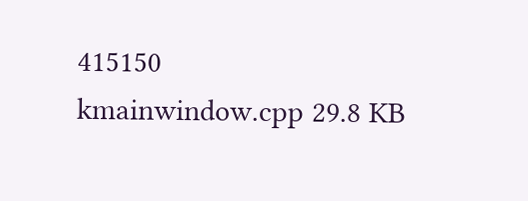415150
kmainwindow.cpp 29.8 KB